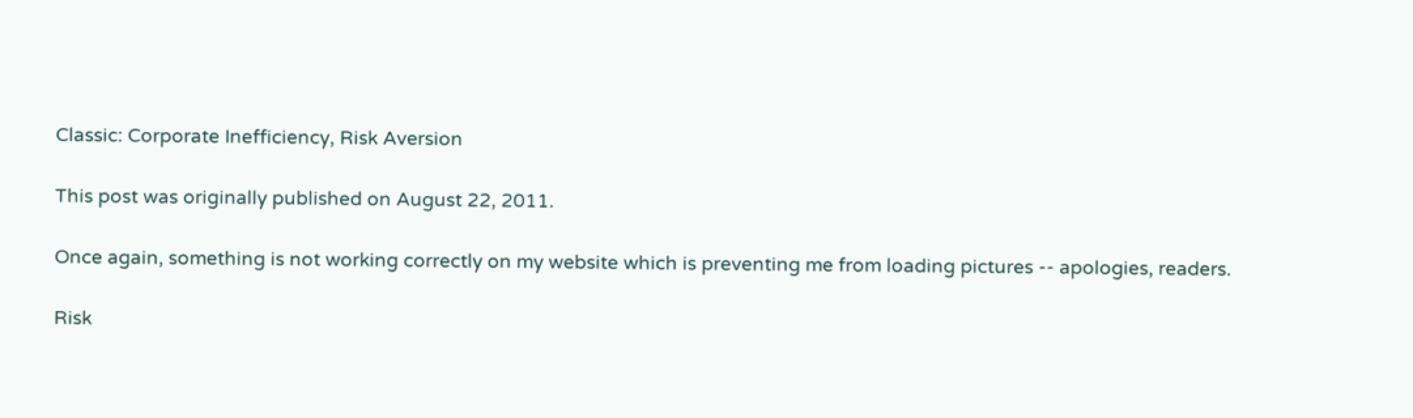Classic: Corporate Inefficiency, Risk Aversion

This post was originally published on August 22, 2011.

Once again, something is not working correctly on my website which is preventing me from loading pictures -- apologies, readers.

Risk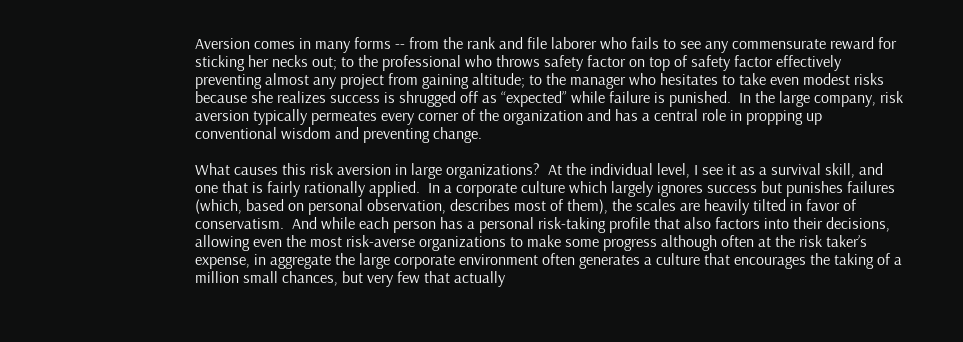Aversion comes in many forms -- from the rank and file laborer who fails to see any commensurate reward for sticking her necks out; to the professional who throws safety factor on top of safety factor effectively preventing almost any project from gaining altitude; to the manager who hesitates to take even modest risks because she realizes success is shrugged off as “expected” while failure is punished.  In the large company, risk aversion typically permeates every corner of the organization and has a central role in propping up conventional wisdom and preventing change.

What causes this risk aversion in large organizations?  At the individual level, I see it as a survival skill, and one that is fairly rationally applied.  In a corporate culture which largely ignores success but punishes failures (which, based on personal observation, describes most of them), the scales are heavily tilted in favor of conservatism.  And while each person has a personal risk-taking profile that also factors into their decisions, allowing even the most risk-averse organizations to make some progress although often at the risk taker’s expense, in aggregate the large corporate environment often generates a culture that encourages the taking of a million small chances, but very few that actually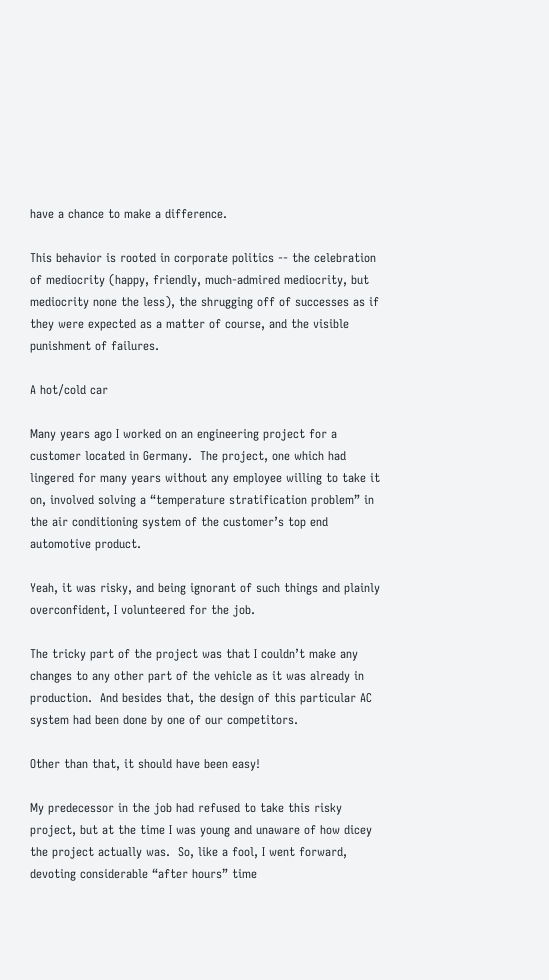have a chance to make a difference.

This behavior is rooted in corporate politics -- the celebration of mediocrity (happy, friendly, much-admired mediocrity, but mediocrity none the less), the shrugging off of successes as if they were expected as a matter of course, and the visible punishment of failures.

A hot/cold car

Many years ago I worked on an engineering project for a customer located in Germany.  The project, one which had lingered for many years without any employee willing to take it on, involved solving a “temperature stratification problem” in the air conditioning system of the customer’s top end automotive product.

Yeah, it was risky, and being ignorant of such things and plainly overconfident, I volunteered for the job.

The tricky part of the project was that I couldn’t make any changes to any other part of the vehicle as it was already in production.  And besides that, the design of this particular AC system had been done by one of our competitors.

Other than that, it should have been easy!

My predecessor in the job had refused to take this risky project, but at the time I was young and unaware of how dicey the project actually was.  So, like a fool, I went forward, devoting considerable “after hours” time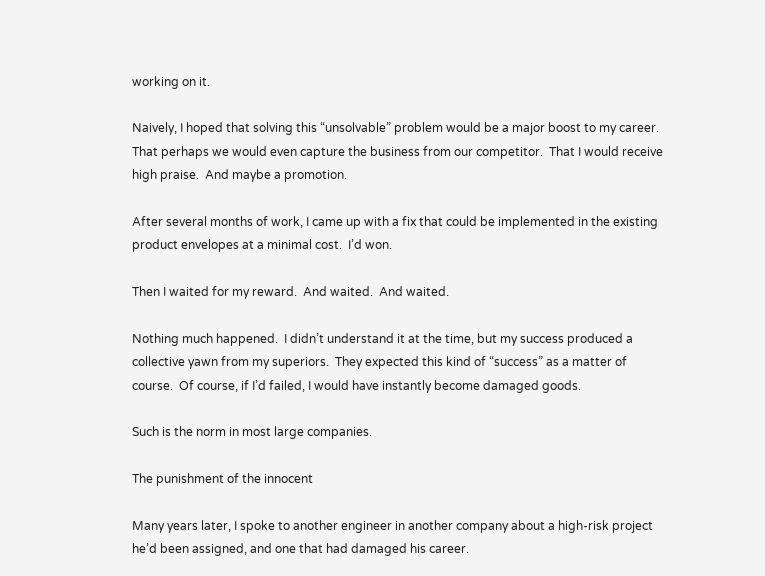working on it.

Naively, I hoped that solving this “unsolvable” problem would be a major boost to my career.  That perhaps we would even capture the business from our competitor.  That I would receive high praise.  And maybe a promotion.

After several months of work, I came up with a fix that could be implemented in the existing product envelopes at a minimal cost.  I’d won.

Then I waited for my reward.  And waited.  And waited.

Nothing much happened.  I didn’t understand it at the time, but my success produced a collective yawn from my superiors.  They expected this kind of “success” as a matter of course.  Of course, if I’d failed, I would have instantly become damaged goods.

Such is the norm in most large companies.

The punishment of the innocent

Many years later, I spoke to another engineer in another company about a high-risk project he’d been assigned, and one that had damaged his career.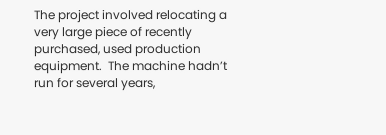The project involved relocating a very large piece of recently purchased, used production equipment.  The machine hadn’t run for several years,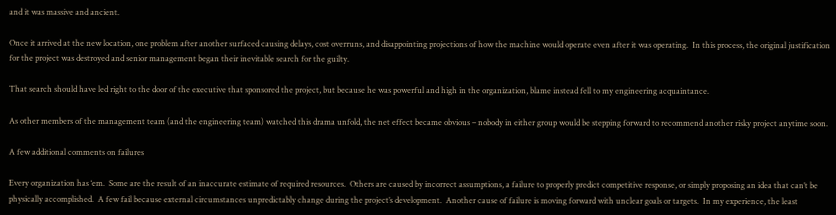and it was massive and ancient.

Once it arrived at the new location, one problem after another surfaced causing delays, cost overruns, and disappointing projections of how the machine would operate even after it was operating.  In this process, the original justification for the project was destroyed and senior management began their inevitable search for the guilty.

That search should have led right to the door of the executive that sponsored the project, but because he was powerful and high in the organization, blame instead fell to my engineering acquaintance.

As other members of the management team (and the engineering team) watched this drama unfold, the net effect became obvious – nobody in either group would be stepping forward to recommend another risky project anytime soon.

A few additional comments on failures

Every organization has ‘em.  Some are the result of an inaccurate estimate of required resources.  Others are caused by incorrect assumptions, a failure to properly predict competitive response, or simply proposing an idea that can’t be physically accomplished.  A few fail because external circumstances unpredictably change during the project’s development.  Another cause of failure is moving forward with unclear goals or targets.  In my experience, the least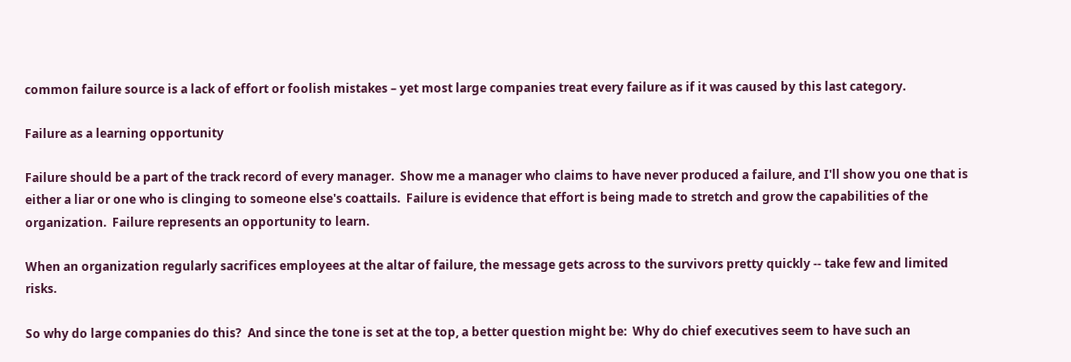common failure source is a lack of effort or foolish mistakes – yet most large companies treat every failure as if it was caused by this last category.

Failure as a learning opportunity

Failure should be a part of the track record of every manager.  Show me a manager who claims to have never produced a failure, and I'll show you one that is either a liar or one who is clinging to someone else's coattails.  Failure is evidence that effort is being made to stretch and grow the capabilities of the organization.  Failure represents an opportunity to learn.

When an organization regularly sacrifices employees at the altar of failure, the message gets across to the survivors pretty quickly -- take few and limited risks.

So why do large companies do this?  And since the tone is set at the top, a better question might be:  Why do chief executives seem to have such an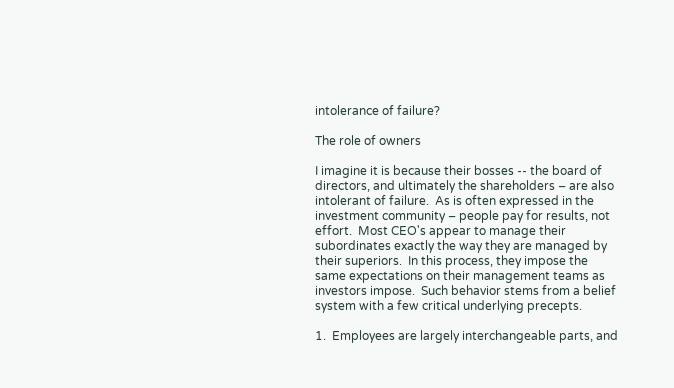intolerance of failure?

The role of owners

I imagine it is because their bosses -- the board of directors, and ultimately the shareholders – are also intolerant of failure.  As is often expressed in the investment community – people pay for results, not effort.  Most CEO's appear to manage their subordinates exactly the way they are managed by their superiors.  In this process, they impose the same expectations on their management teams as investors impose.  Such behavior stems from a belief system with a few critical underlying precepts.

1.  Employees are largely interchangeable parts, and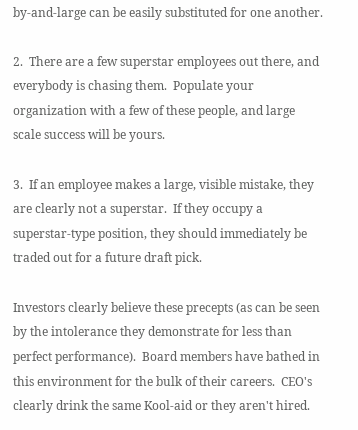by-and-large can be easily substituted for one another.

2.  There are a few superstar employees out there, and everybody is chasing them.  Populate your organization with a few of these people, and large scale success will be yours.

3.  If an employee makes a large, visible mistake, they are clearly not a superstar.  If they occupy a superstar-type position, they should immediately be traded out for a future draft pick.

Investors clearly believe these precepts (as can be seen by the intolerance they demonstrate for less than perfect performance).  Board members have bathed in this environment for the bulk of their careers.  CEO's clearly drink the same Kool-aid or they aren't hired.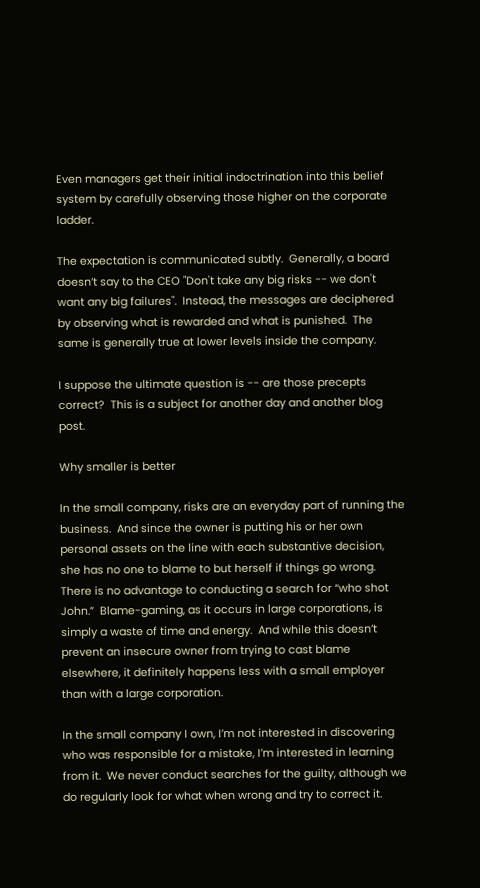Even managers get their initial indoctrination into this belief system by carefully observing those higher on the corporate ladder.

The expectation is communicated subtly.  Generally, a board doesn’t say to the CEO "Don't take any big risks -- we don't want any big failures".  Instead, the messages are deciphered by observing what is rewarded and what is punished.  The same is generally true at lower levels inside the company.

I suppose the ultimate question is -- are those precepts correct?  This is a subject for another day and another blog post.

Why smaller is better

In the small company, risks are an everyday part of running the business.  And since the owner is putting his or her own personal assets on the line with each substantive decision, she has no one to blame to but herself if things go wrong.  There is no advantage to conducting a search for “who shot John.”  Blame-gaming, as it occurs in large corporations, is simply a waste of time and energy.  And while this doesn’t prevent an insecure owner from trying to cast blame elsewhere, it definitely happens less with a small employer than with a large corporation.

In the small company I own, I’m not interested in discovering who was responsible for a mistake, I’m interested in learning from it.  We never conduct searches for the guilty, although we do regularly look for what when wrong and try to correct it.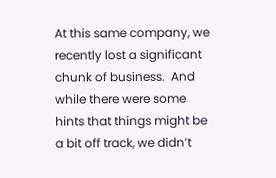At this same company, we recently lost a significant chunk of business.  And while there were some hints that things might be a bit off track, we didn’t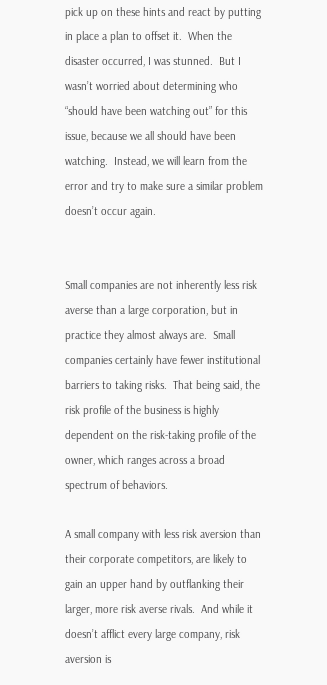pick up on these hints and react by putting in place a plan to offset it.  When the disaster occurred, I was stunned.  But I wasn’t worried about determining who “should have been watching out” for this issue, because we all should have been watching.  Instead, we will learn from the error and try to make sure a similar problem doesn’t occur again.


Small companies are not inherently less risk averse than a large corporation, but in practice they almost always are.  Small companies certainly have fewer institutional barriers to taking risks.  That being said, the risk profile of the business is highly dependent on the risk-taking profile of the owner, which ranges across a broad spectrum of behaviors.

A small company with less risk aversion than their corporate competitors, are likely to gain an upper hand by outflanking their larger, more risk averse rivals.  And while it doesn’t afflict every large company, risk aversion is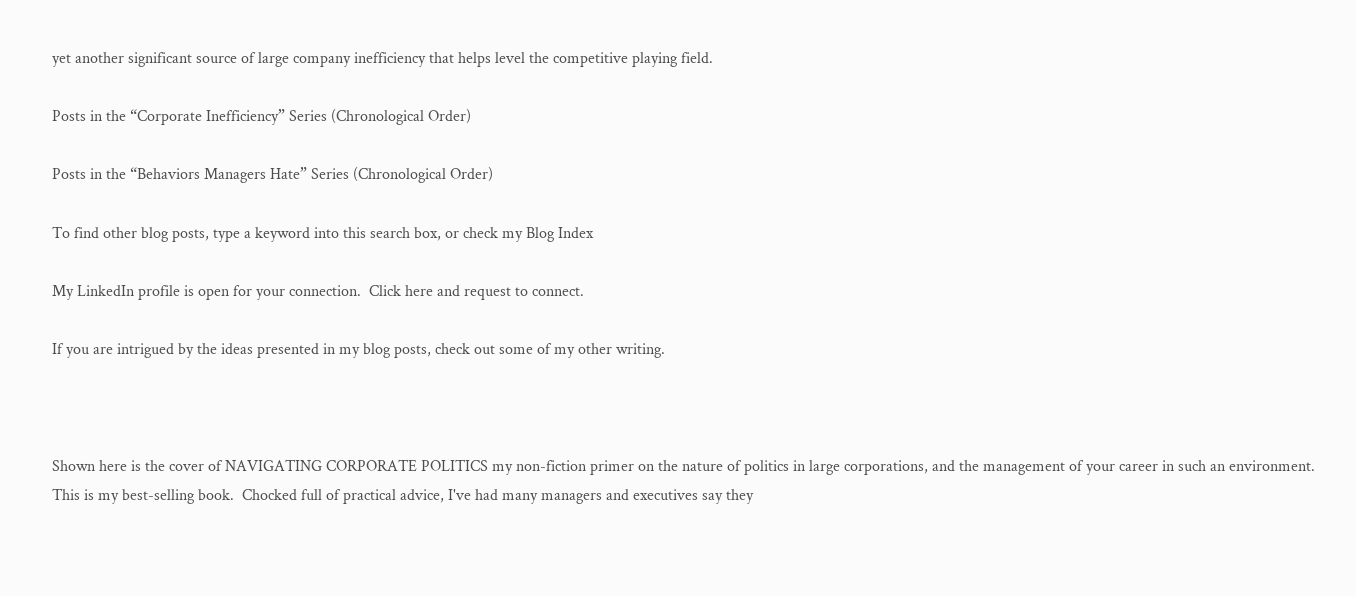yet another significant source of large company inefficiency that helps level the competitive playing field.

Posts in the “Corporate Inefficiency” Series (Chronological Order)

Posts in the “Behaviors Managers Hate” Series (Chronological Order)

To find other blog posts, type a keyword into this search box, or check my Blog Index

My LinkedIn profile is open for your connection.  Click here and request to connect.

If you are intrigued by the ideas presented in my blog posts, check out some of my other writing.



Shown here is the cover of NAVIGATING CORPORATE POLITICS my non-fiction primer on the nature of politics in large corporations, and the management of your career in such an environment.  This is my best-selling book.  Chocked full of practical advice, I've had many managers and executives say they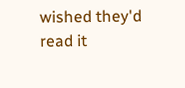wished they'd read it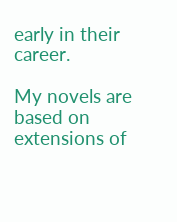early in their career.

My novels are based on extensions of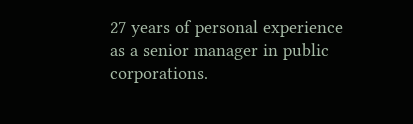27 years of personal experience as a senior manager in public corporations.